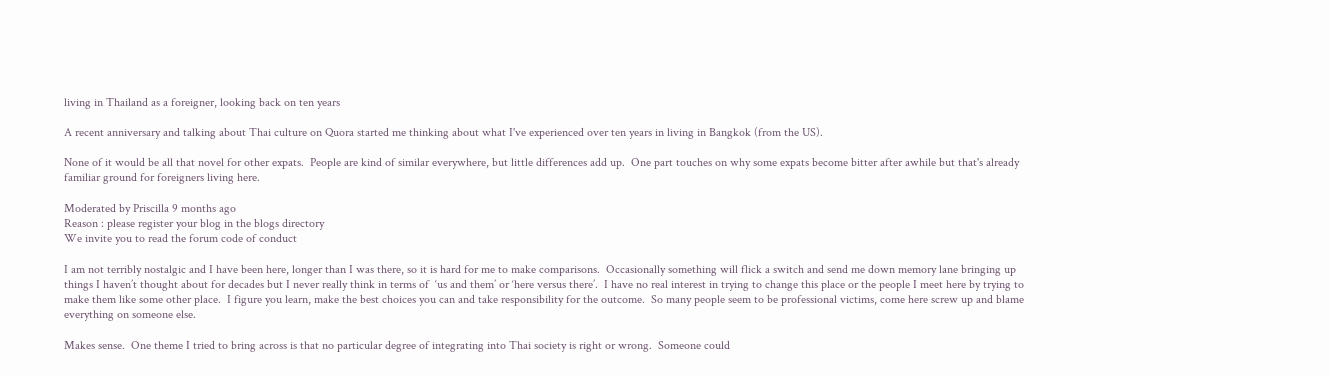living in Thailand as a foreigner, looking back on ten years

A recent anniversary and talking about Thai culture on Quora started me thinking about what I've experienced over ten years in living in Bangkok (from the US).

None of it would be all that novel for other expats.  People are kind of similar everywhere, but little differences add up.  One part touches on why some expats become bitter after awhile but that's already familiar ground for foreigners living here.

Moderated by Priscilla 9 months ago
Reason : please register your blog in the blogs directory
We invite you to read the forum code of conduct

I am not terribly nostalgic and I have been here, longer than I was there, so it is hard for me to make comparisons.  Occasionally something will flick a switch and send me down memory lane bringing up things I haven’t thought about for decades but I never really think in terms of  ‘us and them’ or ‘here versus there’.  I have no real interest in trying to change this place or the people I meet here by trying to make them like some other place.  I figure you learn, make the best choices you can and take responsibility for the outcome.  So many people seem to be professional victims, come here screw up and blame everything on someone else.

Makes sense.  One theme I tried to bring across is that no particular degree of integrating into Thai society is right or wrong.  Someone could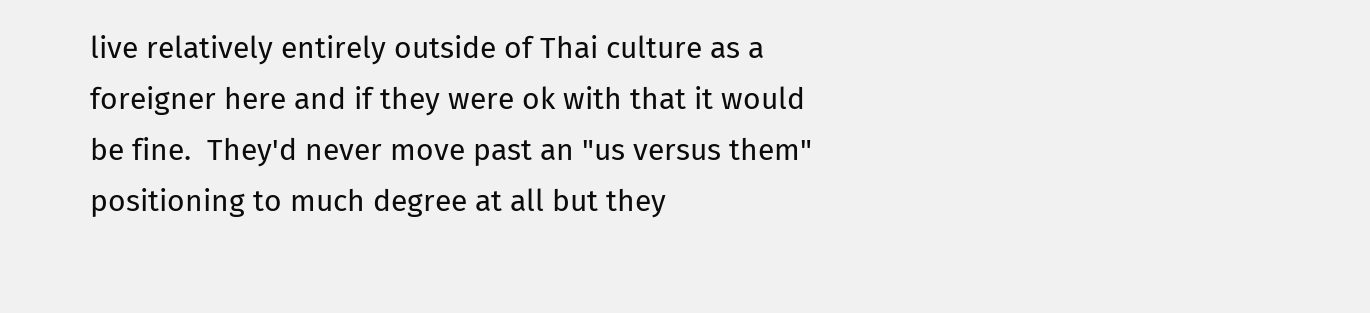live relatively entirely outside of Thai culture as a foreigner here and if they were ok with that it would be fine.  They'd never move past an "us versus them" positioning to much degree at all but they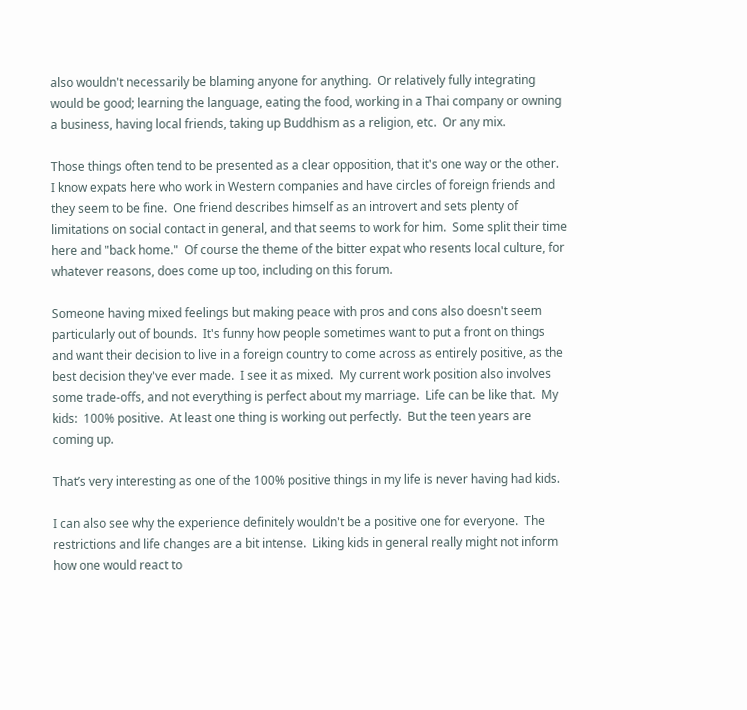also wouldn't necessarily be blaming anyone for anything.  Or relatively fully integrating would be good; learning the language, eating the food, working in a Thai company or owning a business, having local friends, taking up Buddhism as a religion, etc.  Or any mix.

Those things often tend to be presented as a clear opposition, that it's one way or the other.  I know expats here who work in Western companies and have circles of foreign friends and they seem to be fine.  One friend describes himself as an introvert and sets plenty of limitations on social contact in general, and that seems to work for him.  Some split their time here and "back home."  Of course the theme of the bitter expat who resents local culture, for whatever reasons, does come up too, including on this forum.

Someone having mixed feelings but making peace with pros and cons also doesn't seem particularly out of bounds.  It's funny how people sometimes want to put a front on things and want their decision to live in a foreign country to come across as entirely positive, as the best decision they've ever made.  I see it as mixed.  My current work position also involves some trade-offs, and not everything is perfect about my marriage.  Life can be like that.  My kids:  100% positive.  At least one thing is working out perfectly.  But the teen years are coming up.

That’s very interesting as one of the 100% positive things in my life is never having had kids.

I can also see why the experience definitely wouldn't be a positive one for everyone.  The restrictions and life changes are a bit intense.  Liking kids in general really might not inform how one would react to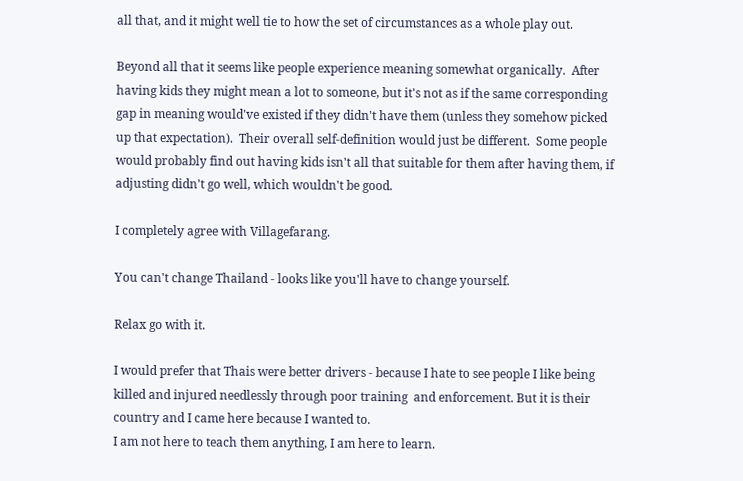all that, and it might well tie to how the set of circumstances as a whole play out.

Beyond all that it seems like people experience meaning somewhat organically.  After having kids they might mean a lot to someone, but it's not as if the same corresponding gap in meaning would've existed if they didn't have them (unless they somehow picked up that expectation).  Their overall self-definition would just be different.  Some people would probably find out having kids isn't all that suitable for them after having them, if adjusting didn't go well, which wouldn't be good.

I completely agree with Villagefarang.

You can't change Thailand - looks like you'll have to change yourself.

Relax go with it.

I would prefer that Thais were better drivers - because I hate to see people I like being killed and injured needlessly through poor training  and enforcement. But it is their country and I came here because I wanted to.
I am not here to teach them anything, I am here to learn.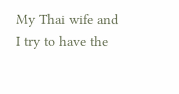My Thai wife and I try to have the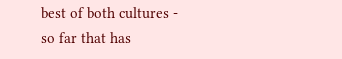best of both cultures - so far that has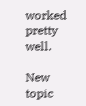worked pretty well.

New topic